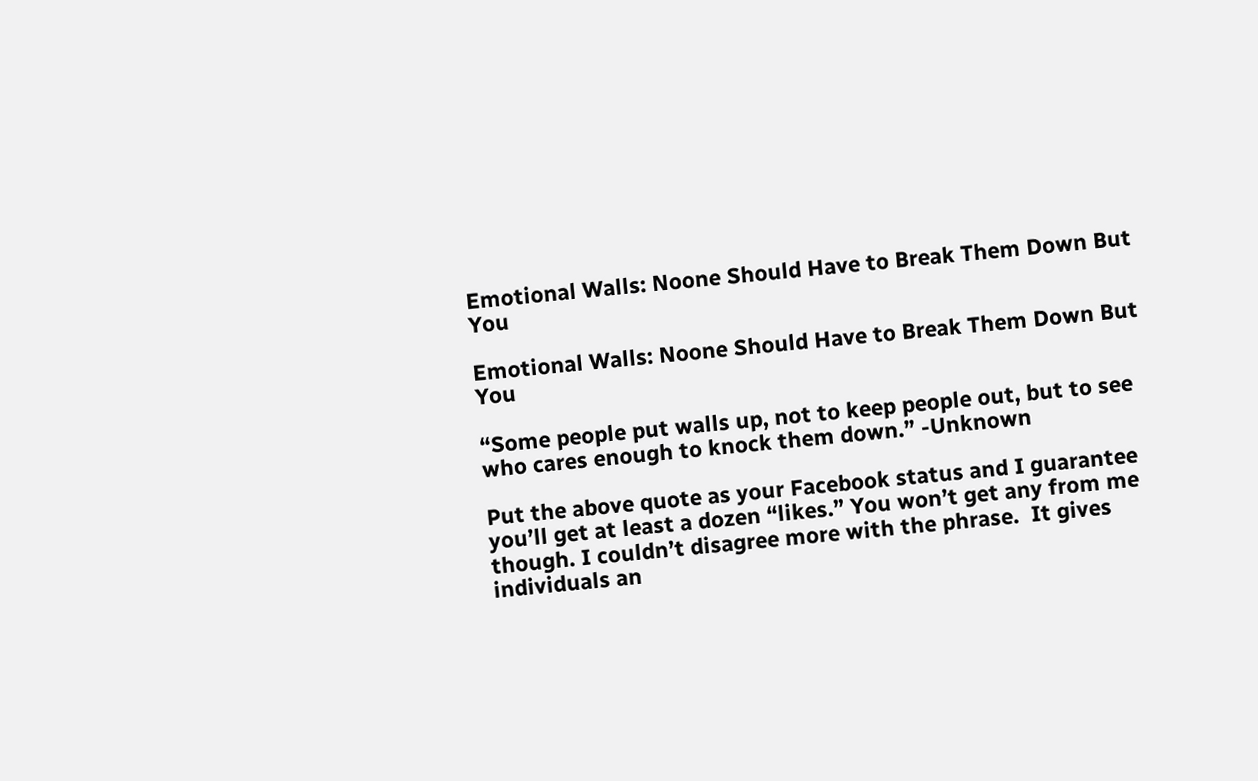Emotional Walls: Noone Should Have to Break Them Down But You

Emotional Walls: Noone Should Have to Break Them Down But You

“Some people put walls up, not to keep people out, but to see who cares enough to knock them down.” -Unknown

Put the above quote as your Facebook status and I guarantee you’ll get at least a dozen “likes.” You won’t get any from me though. I couldn’t disagree more with the phrase.  It gives individuals an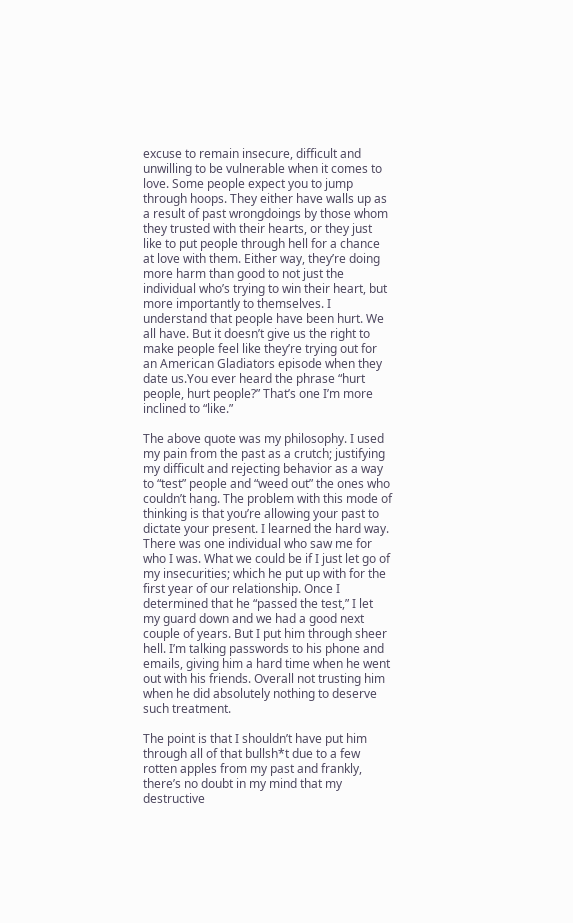excuse to remain insecure, difficult and unwilling to be vulnerable when it comes to love. Some people expect you to jump through hoops. They either have walls up as a result of past wrongdoings by those whom they trusted with their hearts, or they just like to put people through hell for a chance at love with them. Either way, they’re doing more harm than good to not just the individual who’s trying to win their heart, but more importantly to themselves. I understand that people have been hurt. We all have. But it doesn’t give us the right to make people feel like they’re trying out for an American Gladiators episode when they date us.You ever heard the phrase “hurt people, hurt people?” That’s one I’m more inclined to “like.”

The above quote was my philosophy. I used my pain from the past as a crutch; justifying my difficult and rejecting behavior as a way to “test” people and “weed out” the ones who couldn’t hang. The problem with this mode of thinking is that you’re allowing your past to dictate your present. I learned the hard way. There was one individual who saw me for who I was. What we could be if I just let go of my insecurities; which he put up with for the first year of our relationship. Once I determined that he “passed the test,” I let my guard down and we had a good next couple of years. But I put him through sheer hell. I’m talking passwords to his phone and emails, giving him a hard time when he went out with his friends. Overall not trusting him when he did absolutely nothing to deserve such treatment.

The point is that I shouldn’t have put him through all of that bullsh*t due to a few rotten apples from my past and frankly, there’s no doubt in my mind that my destructive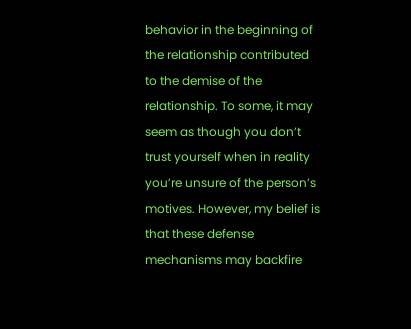behavior in the beginning of the relationship contributed to the demise of the relationship. To some, it may seem as though you don’t trust yourself when in reality you’re unsure of the person’s motives. However, my belief is that these defense mechanisms may backfire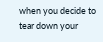when you decide to tear down your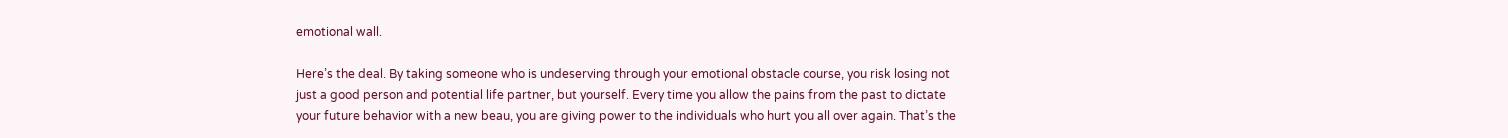emotional wall.

Here’s the deal. By taking someone who is undeserving through your emotional obstacle course, you risk losing not just a good person and potential life partner, but yourself. Every time you allow the pains from the past to dictate your future behavior with a new beau, you are giving power to the individuals who hurt you all over again. That’s the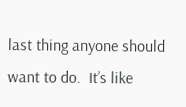last thing anyone should want to do.  It’s like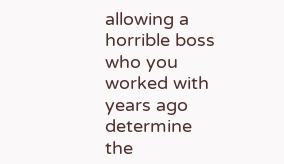allowing a horrible boss who you worked with years ago determine the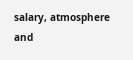salary, atmosphere and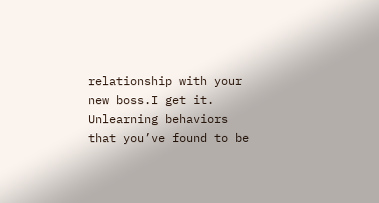relationship with your new boss.I get it. Unlearning behaviors that you’ve found to be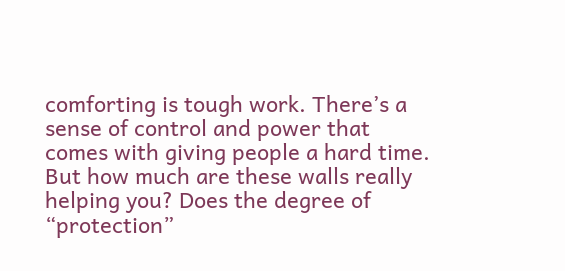comforting is tough work. There’s a sense of control and power that comes with giving people a hard time. But how much are these walls really helping you? Does the degree of “protection”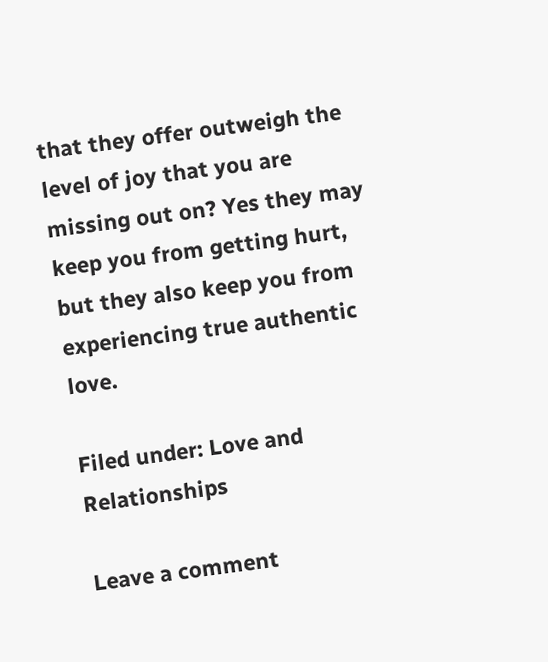that they offer outweigh the level of joy that you are missing out on? Yes they may keep you from getting hurt, but they also keep you from experiencing true authentic love.

Filed under: Love and Relationships

Leave a comment